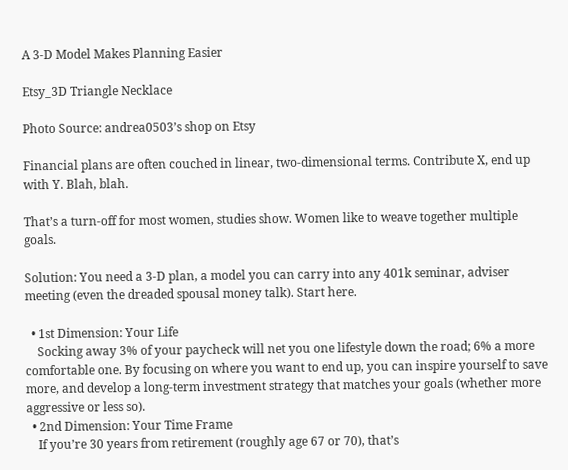A 3-D Model Makes Planning Easier

Etsy_3D Triangle Necklace

Photo Source: andrea0503’s shop on Etsy

Financial plans are often couched in linear, two-dimensional terms. Contribute X, end up with Y. Blah, blah.

That’s a turn-off for most women, studies show. Women like to weave together multiple goals.

Solution: You need a 3-D plan, a model you can carry into any 401k seminar, adviser meeting (even the dreaded spousal money talk). Start here.

  • 1st Dimension: Your Life
    Socking away 3% of your paycheck will net you one lifestyle down the road; 6% a more comfortable one. By focusing on where you want to end up, you can inspire yourself to save more, and develop a long-term investment strategy that matches your goals (whether more aggressive or less so).
  • 2nd Dimension: Your Time Frame
    If you’re 30 years from retirement (roughly age 67 or 70), that’s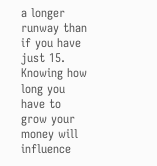a longer runway than if you have just 15. Knowing how long you have to grow your money will influence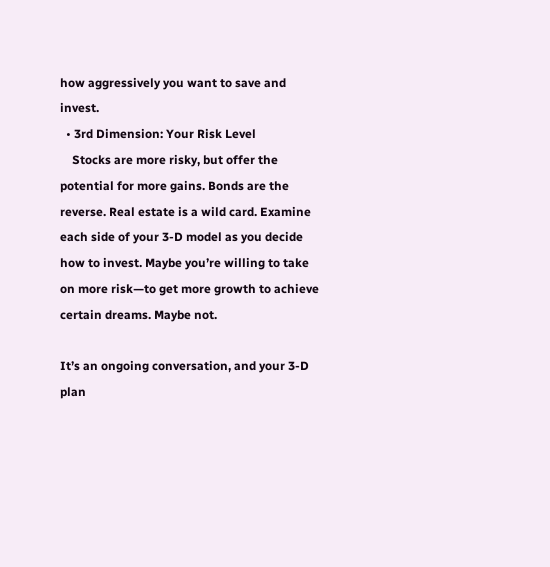how aggressively you want to save and invest.
  • 3rd Dimension: Your Risk Level
    Stocks are more risky, but offer the potential for more gains. Bonds are the reverse. Real estate is a wild card. Examine each side of your 3-D model as you decide how to invest. Maybe you’re willing to take on more risk—to get more growth to achieve certain dreams. Maybe not.

It’s an ongoing conversation, and your 3-D plan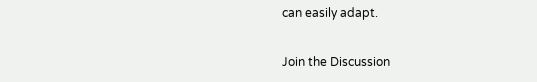can easily adapt.

Join the Discussion